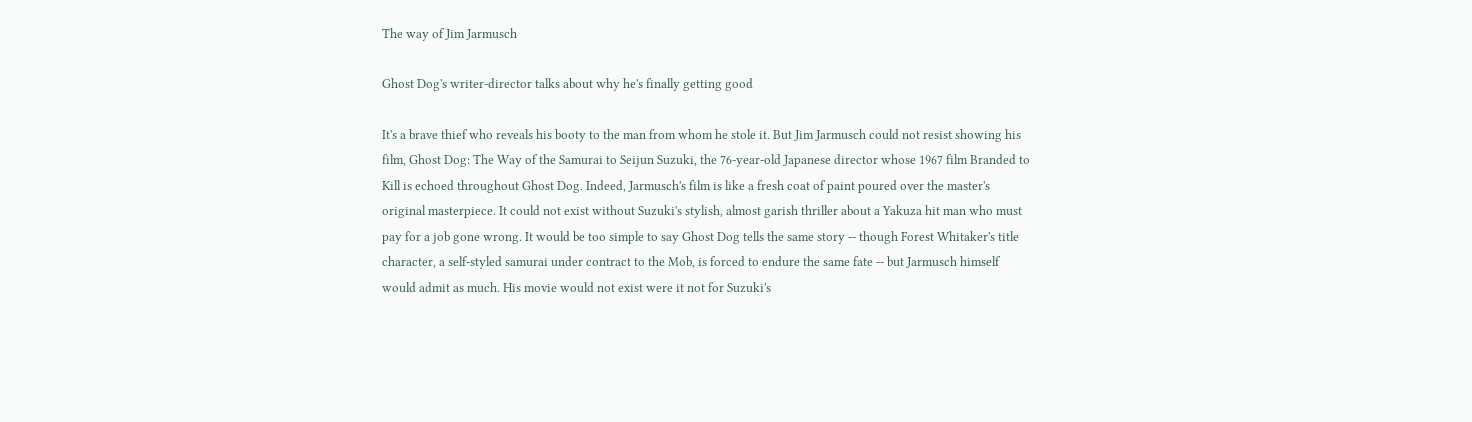The way of Jim Jarmusch

Ghost Dog's writer-director talks about why he's finally getting good

It's a brave thief who reveals his booty to the man from whom he stole it. But Jim Jarmusch could not resist showing his film, Ghost Dog: The Way of the Samurai to Seijun Suzuki, the 76-year-old Japanese director whose 1967 film Branded to Kill is echoed throughout Ghost Dog. Indeed, Jarmusch's film is like a fresh coat of paint poured over the master's original masterpiece. It could not exist without Suzuki's stylish, almost garish thriller about a Yakuza hit man who must pay for a job gone wrong. It would be too simple to say Ghost Dog tells the same story -- though Forest Whitaker's title character, a self-styled samurai under contract to the Mob, is forced to endure the same fate -- but Jarmusch himself would admit as much. His movie would not exist were it not for Suzuki's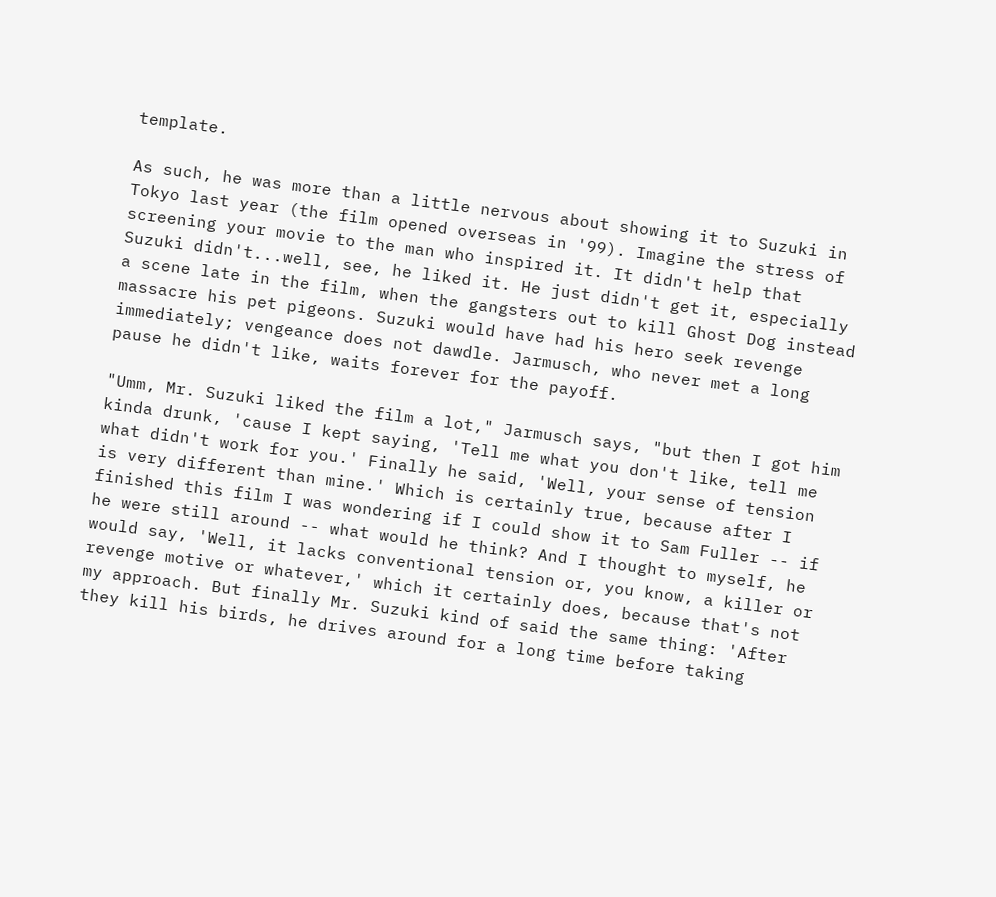template.

As such, he was more than a little nervous about showing it to Suzuki in Tokyo last year (the film opened overseas in '99). Imagine the stress of screening your movie to the man who inspired it. It didn't help that Suzuki didn't...well, see, he liked it. He just didn't get it, especially a scene late in the film, when the gangsters out to kill Ghost Dog instead massacre his pet pigeons. Suzuki would have had his hero seek revenge immediately; vengeance does not dawdle. Jarmusch, who never met a long pause he didn't like, waits forever for the payoff.

"Umm, Mr. Suzuki liked the film a lot," Jarmusch says, "but then I got him kinda drunk, 'cause I kept saying, 'Tell me what you don't like, tell me what didn't work for you.' Finally he said, 'Well, your sense of tension is very different than mine.' Which is certainly true, because after I finished this film I was wondering if I could show it to Sam Fuller -- if he were still around -- what would he think? And I thought to myself, he would say, 'Well, it lacks conventional tension or, you know, a killer or revenge motive or whatever,' which it certainly does, because that's not my approach. But finally Mr. Suzuki kind of said the same thing: 'After they kill his birds, he drives around for a long time before taking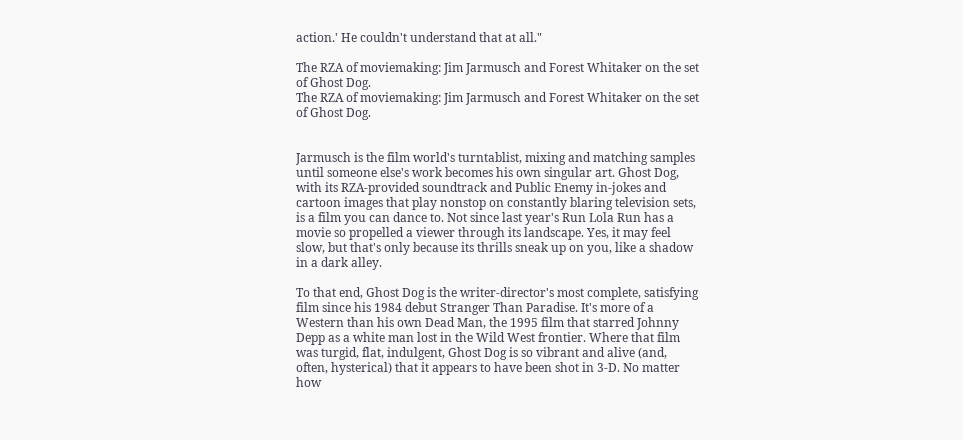action.' He couldn't understand that at all."

The RZA of moviemaking: Jim Jarmusch and Forest Whitaker on the set of Ghost Dog.
The RZA of moviemaking: Jim Jarmusch and Forest Whitaker on the set of Ghost Dog.


Jarmusch is the film world's turntablist, mixing and matching samples until someone else's work becomes his own singular art. Ghost Dog, with its RZA-provided soundtrack and Public Enemy in-jokes and cartoon images that play nonstop on constantly blaring television sets, is a film you can dance to. Not since last year's Run Lola Run has a movie so propelled a viewer through its landscape. Yes, it may feel slow, but that's only because its thrills sneak up on you, like a shadow in a dark alley.

To that end, Ghost Dog is the writer-director's most complete, satisfying film since his 1984 debut Stranger Than Paradise. It's more of a Western than his own Dead Man, the 1995 film that starred Johnny Depp as a white man lost in the Wild West frontier. Where that film was turgid, flat, indulgent, Ghost Dog is so vibrant and alive (and, often, hysterical) that it appears to have been shot in 3-D. No matter how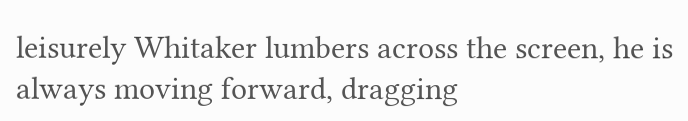leisurely Whitaker lumbers across the screen, he is always moving forward, dragging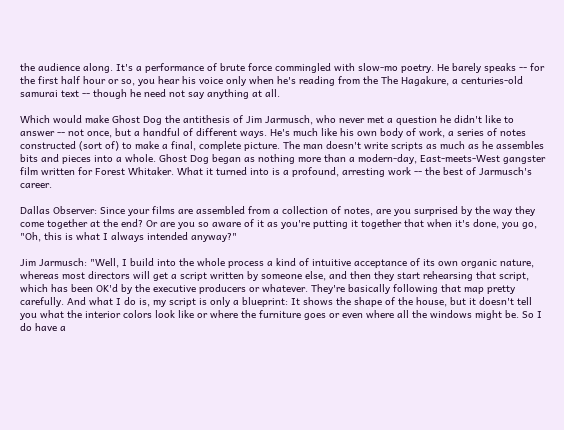the audience along. It's a performance of brute force commingled with slow-mo poetry. He barely speaks -- for the first half hour or so, you hear his voice only when he's reading from the The Hagakure, a centuries-old samurai text -- though he need not say anything at all.

Which would make Ghost Dog the antithesis of Jim Jarmusch, who never met a question he didn't like to answer -- not once, but a handful of different ways. He's much like his own body of work, a series of notes constructed (sort of) to make a final, complete picture. The man doesn't write scripts as much as he assembles bits and pieces into a whole. Ghost Dog began as nothing more than a modern-day, East-meets-West gangster film written for Forest Whitaker. What it turned into is a profound, arresting work -- the best of Jarmusch's career.

Dallas Observer: Since your films are assembled from a collection of notes, are you surprised by the way they come together at the end? Or are you so aware of it as you're putting it together that when it's done, you go, "Oh, this is what I always intended anyway?"

Jim Jarmusch: "Well, I build into the whole process a kind of intuitive acceptance of its own organic nature, whereas most directors will get a script written by someone else, and then they start rehearsing that script, which has been OK'd by the executive producers or whatever. They're basically following that map pretty carefully. And what I do is, my script is only a blueprint: It shows the shape of the house, but it doesn't tell you what the interior colors look like or where the furniture goes or even where all the windows might be. So I do have a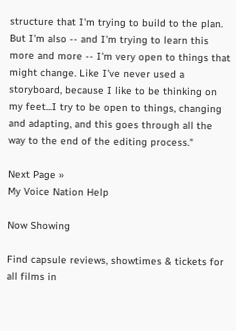structure that I'm trying to build to the plan. But I'm also -- and I'm trying to learn this more and more -- I'm very open to things that might change. Like I've never used a storyboard, because I like to be thinking on my feet...I try to be open to things, changing and adapting, and this goes through all the way to the end of the editing process."

Next Page »
My Voice Nation Help

Now Showing

Find capsule reviews, showtimes & tickets for all films in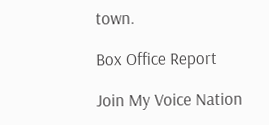town.

Box Office Report

Join My Voice Nation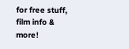for free stuff, film info & more!